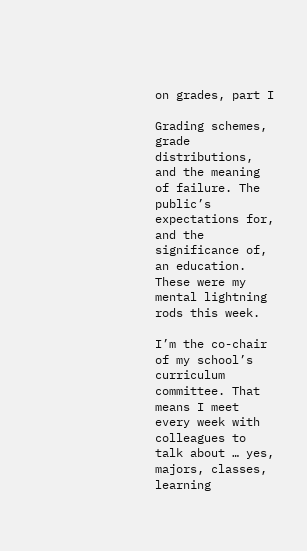on grades, part I

Grading schemes, grade distributions, and the meaning of failure. The public’s expectations for, and the significance of, an education. These were my mental lightning rods this week.

I’m the co-chair of my school’s curriculum committee. That means I meet every week with colleagues to talk about … yes, majors, classes, learning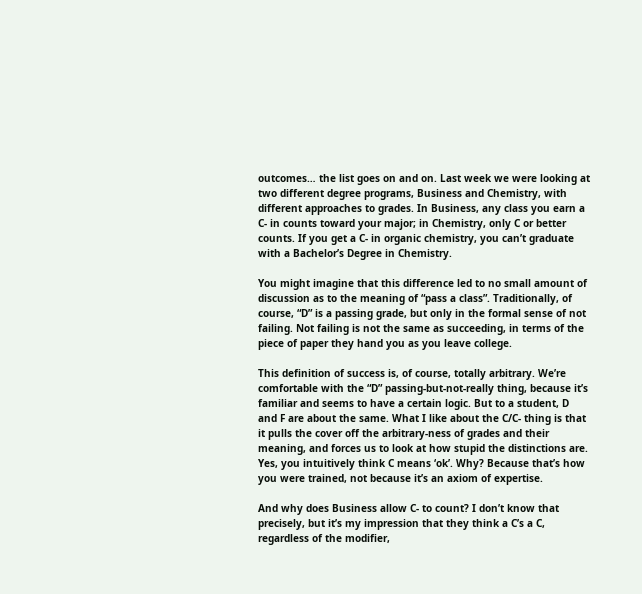outcomes… the list goes on and on. Last week we were looking at two different degree programs, Business and Chemistry, with different approaches to grades. In Business, any class you earn a C- in counts toward your major; in Chemistry, only C or better counts. If you get a C- in organic chemistry, you can’t graduate with a Bachelor’s Degree in Chemistry.

You might imagine that this difference led to no small amount of discussion as to the meaning of “pass a class”. Traditionally, of course, “D” is a passing grade, but only in the formal sense of not failing. Not failing is not the same as succeeding, in terms of the piece of paper they hand you as you leave college.

This definition of success is, of course, totally arbitrary. We’re comfortable with the “D” passing-but-not-really thing, because it’s familiar and seems to have a certain logic. But to a student, D and F are about the same. What I like about the C/C- thing is that it pulls the cover off the arbitrary-ness of grades and their meaning, and forces us to look at how stupid the distinctions are. Yes, you intuitively think C means ‘ok’. Why? Because that’s how you were trained, not because it’s an axiom of expertise.

And why does Business allow C- to count? I don’t know that precisely, but it’s my impression that they think a C’s a C, regardless of the modifier,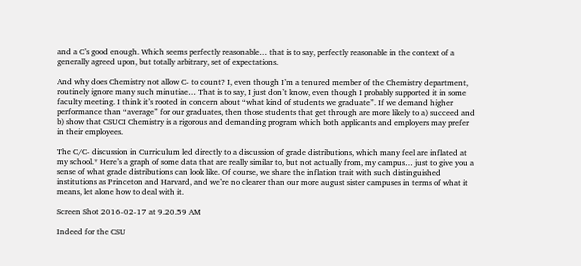and a C’s good enough. Which seems perfectly reasonable… that is to say, perfectly reasonable in the context of a generally agreed upon, but totally arbitrary, set of expectations.

And why does Chemistry not allow C- to count? I, even though I’m a tenured member of the Chemistry department, routinely ignore many such minutiae… That is to say, I just don’t know, even though I probably supported it in some faculty meeting. I think it’s rooted in concern about “what kind of students we graduate”. If we demand higher performance than “average” for our graduates, then those students that get through are more likely to a) succeed and b) show that CSUCI Chemistry is a rigorous and demanding program which both applicants and employers may prefer in their employees.

The C/C- discussion in Curriculum led directly to a discussion of grade distributions, which many feel are inflated at my school.* Here’s a graph of some data that are really similar to, but not actually from, my campus… just to give you a sense of what grade distributions can look like. Of course, we share the inflation trait with such distinguished institutions as Princeton and Harvard, and we’re no clearer than our more august sister campuses in terms of what it means, let alone how to deal with it.

Screen Shot 2016-02-17 at 9.20.59 AM

Indeed for the CSU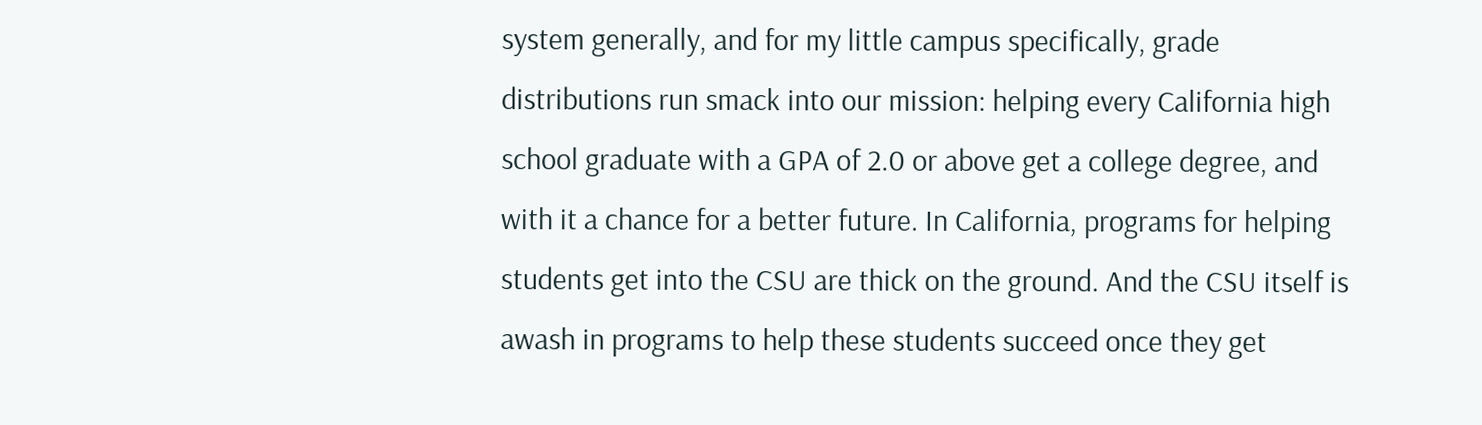system generally, and for my little campus specifically, grade distributions run smack into our mission: helping every California high school graduate with a GPA of 2.0 or above get a college degree, and with it a chance for a better future. In California, programs for helping students get into the CSU are thick on the ground. And the CSU itself is awash in programs to help these students succeed once they get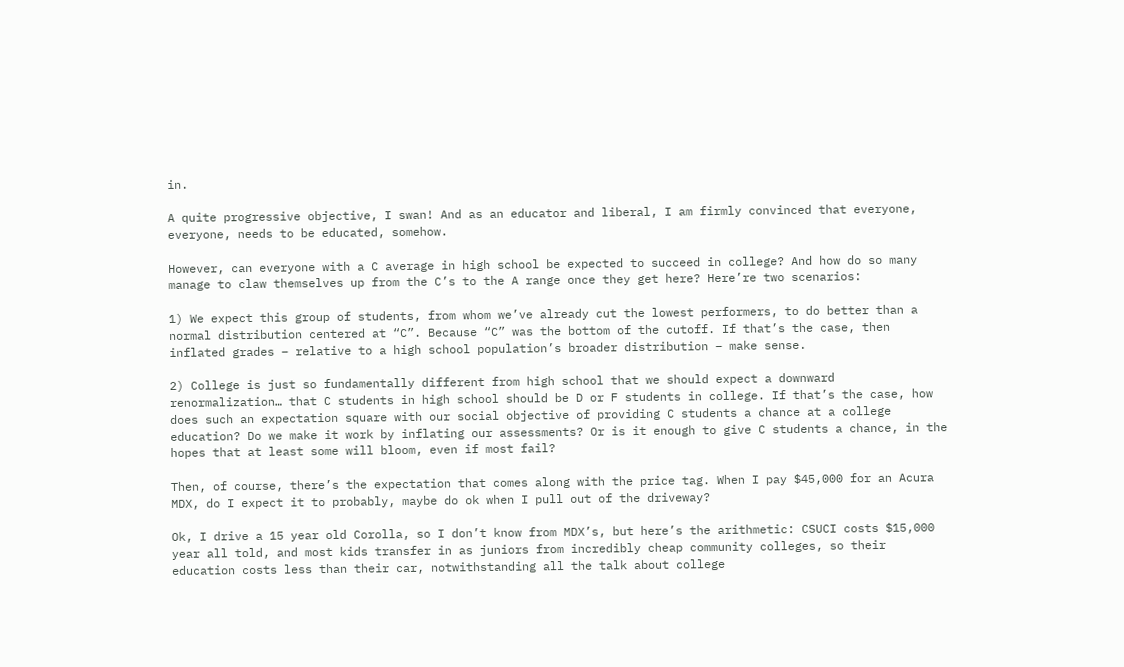in.

A quite progressive objective, I swan! And as an educator and liberal, I am firmly convinced that everyone, everyone, needs to be educated, somehow.

However, can everyone with a C average in high school be expected to succeed in college? And how do so many manage to claw themselves up from the C’s to the A range once they get here? Here’re two scenarios:

1) We expect this group of students, from whom we’ve already cut the lowest performers, to do better than a normal distribution centered at “C”. Because “C” was the bottom of the cutoff. If that’s the case, then inflated grades – relative to a high school population’s broader distribution – make sense.

2) College is just so fundamentally different from high school that we should expect a downward renormalization… that C students in high school should be D or F students in college. If that’s the case, how does such an expectation square with our social objective of providing C students a chance at a college education? Do we make it work by inflating our assessments? Or is it enough to give C students a chance, in the hopes that at least some will bloom, even if most fail?

Then, of course, there’s the expectation that comes along with the price tag. When I pay $45,000 for an Acura MDX, do I expect it to probably, maybe do ok when I pull out of the driveway?

Ok, I drive a 15 year old Corolla, so I don’t know from MDX’s, but here’s the arithmetic: CSUCI costs $15,000 year all told, and most kids transfer in as juniors from incredibly cheap community colleges, so their education costs less than their car, notwithstanding all the talk about college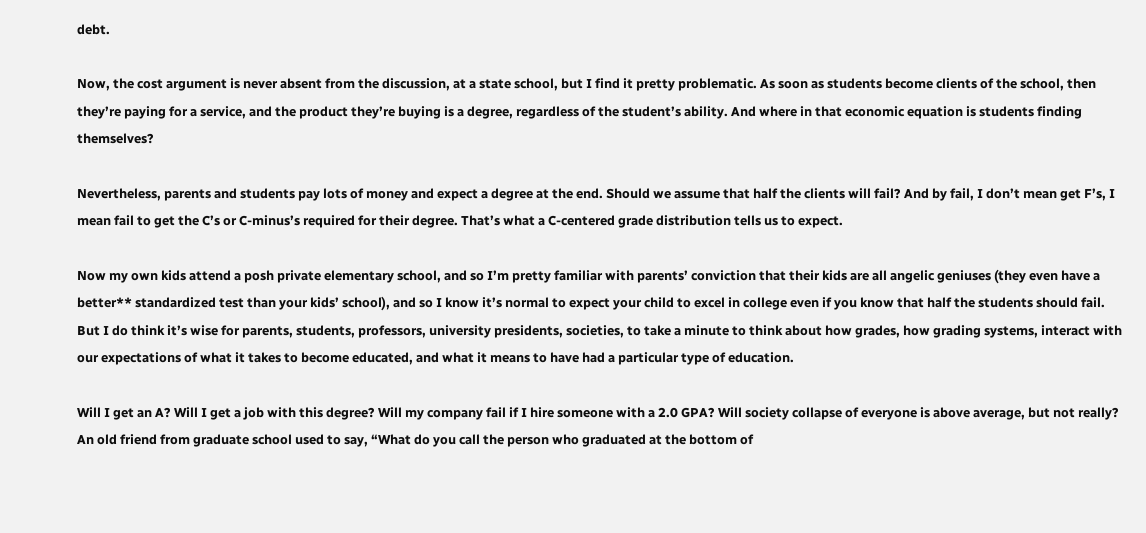debt.

Now, the cost argument is never absent from the discussion, at a state school, but I find it pretty problematic. As soon as students become clients of the school, then they’re paying for a service, and the product they’re buying is a degree, regardless of the student’s ability. And where in that economic equation is students finding themselves?

Nevertheless, parents and students pay lots of money and expect a degree at the end. Should we assume that half the clients will fail? And by fail, I don’t mean get F’s, I mean fail to get the C’s or C-minus’s required for their degree. That’s what a C-centered grade distribution tells us to expect.

Now my own kids attend a posh private elementary school, and so I’m pretty familiar with parents’ conviction that their kids are all angelic geniuses (they even have a better** standardized test than your kids’ school), and so I know it’s normal to expect your child to excel in college even if you know that half the students should fail. But I do think it’s wise for parents, students, professors, university presidents, societies, to take a minute to think about how grades, how grading systems, interact with our expectations of what it takes to become educated, and what it means to have had a particular type of education.

Will I get an A? Will I get a job with this degree? Will my company fail if I hire someone with a 2.0 GPA? Will society collapse of everyone is above average, but not really? An old friend from graduate school used to say, “What do you call the person who graduated at the bottom of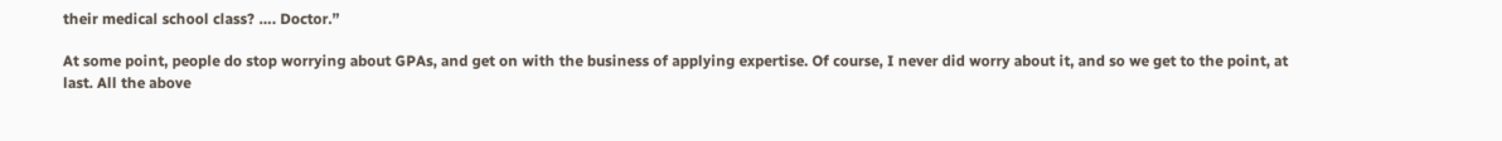their medical school class? …. Doctor.”

At some point, people do stop worrying about GPAs, and get on with the business of applying expertise. Of course, I never did worry about it, and so we get to the point, at last. All the above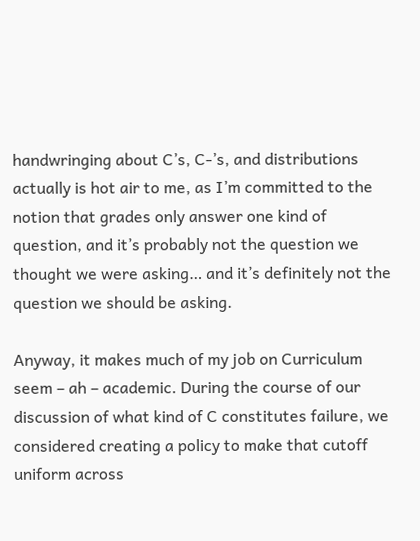handwringing about C’s, C-’s, and distributions actually is hot air to me, as I’m committed to the notion that grades only answer one kind of question, and it’s probably not the question we thought we were asking… and it’s definitely not the question we should be asking.

Anyway, it makes much of my job on Curriculum seem – ah – academic. During the course of our discussion of what kind of C constitutes failure, we considered creating a policy to make that cutoff uniform across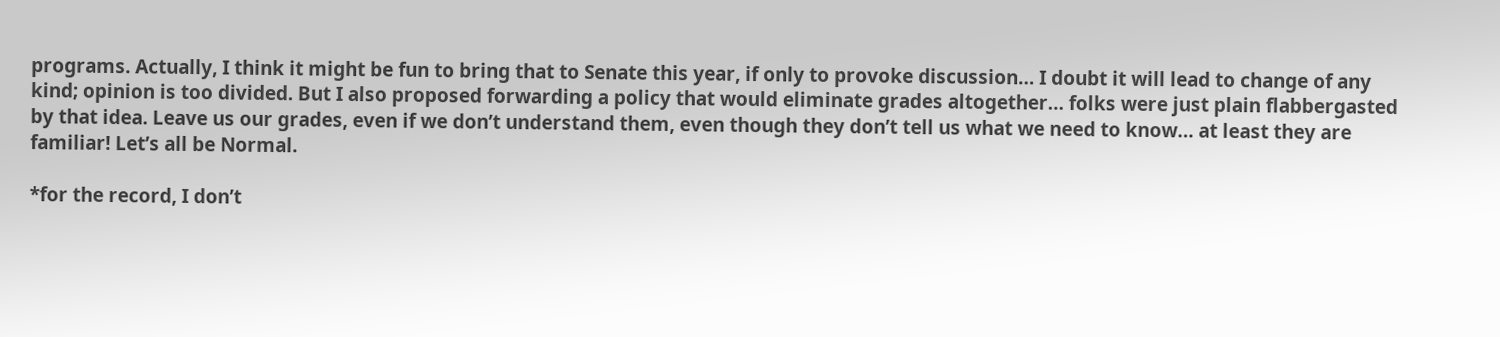programs. Actually, I think it might be fun to bring that to Senate this year, if only to provoke discussion… I doubt it will lead to change of any kind; opinion is too divided. But I also proposed forwarding a policy that would eliminate grades altogether… folks were just plain flabbergasted by that idea. Leave us our grades, even if we don’t understand them, even though they don’t tell us what we need to know… at least they are familiar! Let’s all be Normal.

*for the record, I don’t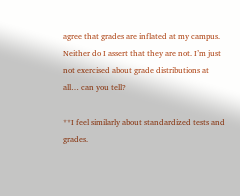agree that grades are inflated at my campus. Neither do I assert that they are not. I’m just not exercised about grade distributions at all… can you tell?

**I feel similarly about standardized tests and grades.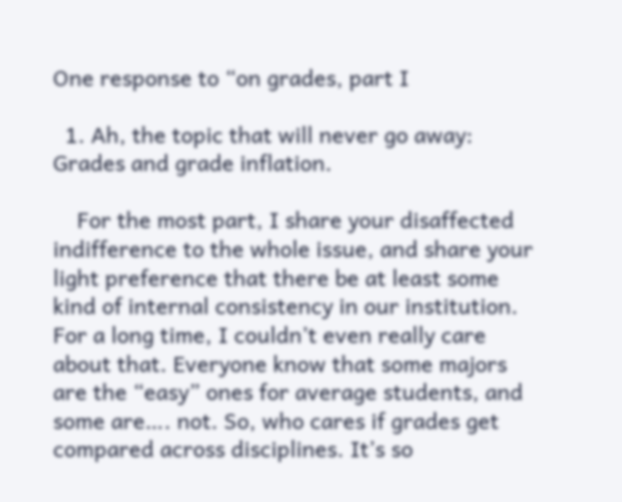One response to “on grades, part I

  1. Ah, the topic that will never go away: Grades and grade inflation.

    For the most part, I share your disaffected indifference to the whole issue, and share your light preference that there be at least some kind of internal consistency in our institution. For a long time, I couldn’t even really care about that. Everyone know that some majors are the “easy” ones for average students, and some are…. not. So, who cares if grades get compared across disciplines. It’s so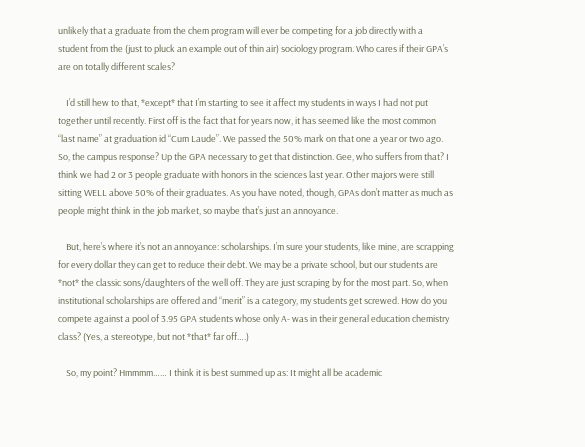unlikely that a graduate from the chem program will ever be competing for a job directly with a student from the (just to pluck an example out of thin air) sociology program. Who cares if their GPA’s are on totally different scales?

    I’d still hew to that, *except* that I’m starting to see it affect my students in ways I had not put together until recently. First off is the fact that for years now, it has seemed like the most common “last name” at graduation id “Cum Laude”. We passed the 50% mark on that one a year or two ago. So, the campus response? Up the GPA necessary to get that distinction. Gee, who suffers from that? I think we had 2 or 3 people graduate with honors in the sciences last year. Other majors were still sitting WELL above 50% of their graduates. As you have noted, though, GPAs don’t matter as much as people might think in the job market, so maybe that’s just an annoyance.

    But, here’s where it’s not an annoyance: scholarships. I’m sure your students, like mine, are scrapping for every dollar they can get to reduce their debt. We may be a private school, but our students are *not* the classic sons/daughters of the well off. They are just scraping by for the most part. So, when institutional scholarships are offered and “merit” is a category, my students get screwed. How do you compete against a pool of 3.95 GPA students whose only A- was in their general education chemistry class? (Yes, a stereotype, but not *that* far off….)

    So, my point? Hmmmm…… I think it is best summed up as: It might all be academic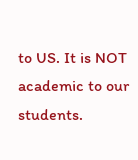to US. It is NOT academic to our students.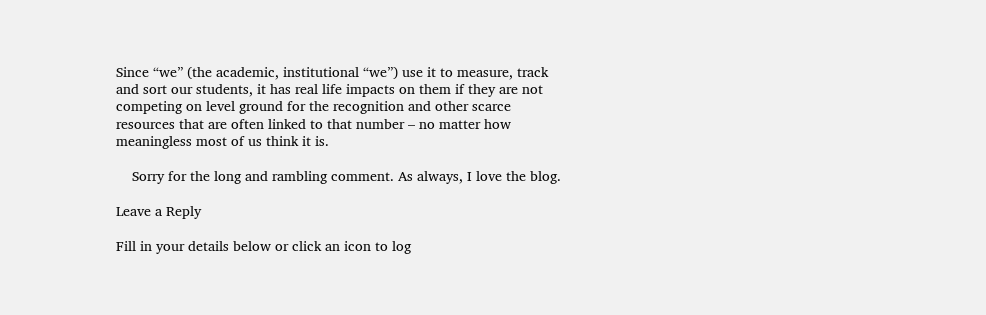Since “we” (the academic, institutional “we”) use it to measure, track and sort our students, it has real life impacts on them if they are not competing on level ground for the recognition and other scarce resources that are often linked to that number – no matter how meaningless most of us think it is.

    Sorry for the long and rambling comment. As always, I love the blog.

Leave a Reply

Fill in your details below or click an icon to log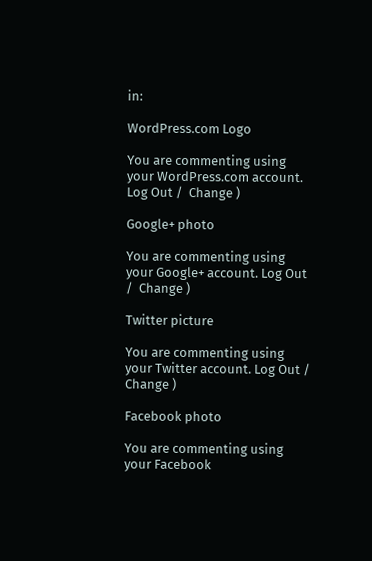in:

WordPress.com Logo

You are commenting using your WordPress.com account. Log Out /  Change )

Google+ photo

You are commenting using your Google+ account. Log Out /  Change )

Twitter picture

You are commenting using your Twitter account. Log Out /  Change )

Facebook photo

You are commenting using your Facebook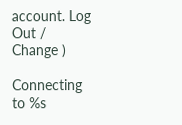account. Log Out /  Change )

Connecting to %s